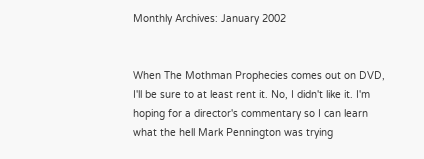Monthly Archives: January 2002


When The Mothman Prophecies comes out on DVD, I'll be sure to at least rent it. No, I didn't like it. I'm hoping for a director's commentary so I can learn what the hell Mark Pennington was trying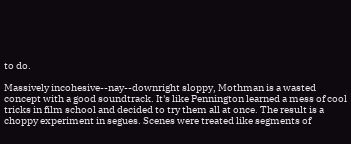to do.

Massively incohesive--nay--downright sloppy, Mothman is a wasted concept with a good soundtrack. It's like Pennington learned a mess of cool tricks in film school and decided to try them all at once. The result is a choppy experiment in segues. Scenes were treated like segments of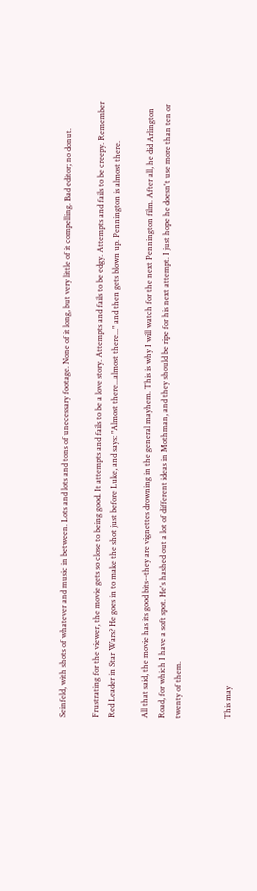Seinfeld, with shots of whatever and music in between. Lots and lots and tons of unecessary footage. None of it long, but very little of it compelling. Bad editor; no donut.

Frustrating for the viewer, the movie gets so close to being good. It attempts and fails to be a love story. Attempts and fails to be edgy. Attempts and fails to be creepy. Remember Red Leader in Star Wars? He goes in to make the shot just before Luke, and says: "Almost there...almost there..." and then gets blown up. Pennington is almost there.

All that said, the movie has its good bits--they are vignettes drowning in the general mayhem. This is why I will watch for the next Pennington film. After all, he did Arlington Road, for which I have a soft spot. He's hashed out a lot of different ideas in Mothman, and they should be ripe for his next attempt. I just hope he doesn't use more than ten or twenty of them.


This may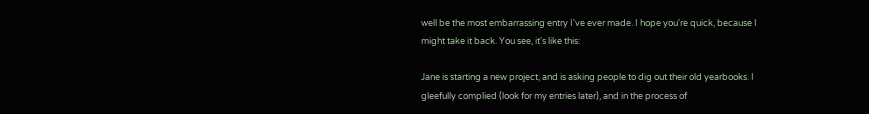well be the most embarrassing entry I've ever made. I hope you're quick, because I might take it back. You see, it's like this:

Jane is starting a new project, and is asking people to dig out their old yearbooks. I gleefully complied (look for my entries later), and in the process of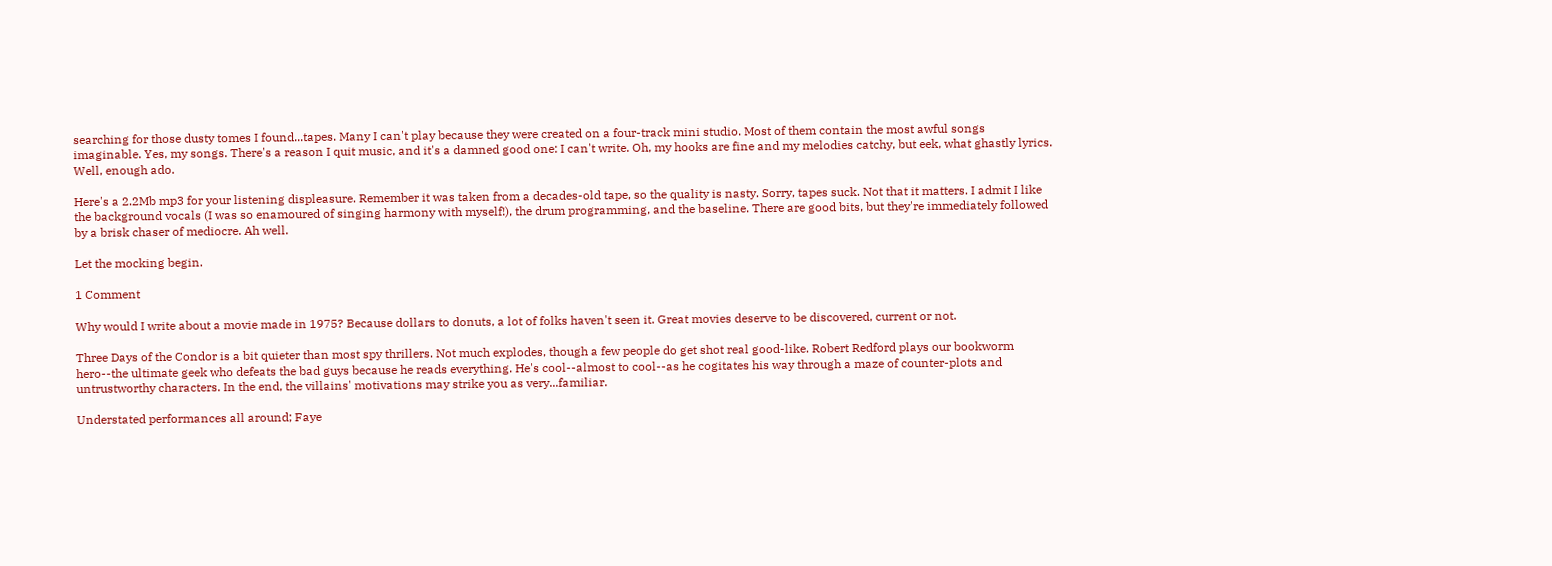searching for those dusty tomes I found...tapes. Many I can't play because they were created on a four-track mini studio. Most of them contain the most awful songs imaginable. Yes, my songs. There's a reason I quit music, and it's a damned good one: I can't write. Oh, my hooks are fine and my melodies catchy, but eek, what ghastly lyrics. Well, enough ado.

Here's a 2.2Mb mp3 for your listening displeasure. Remember it was taken from a decades-old tape, so the quality is nasty. Sorry, tapes suck. Not that it matters. I admit I like the background vocals (I was so enamoured of singing harmony with myself!), the drum programming, and the baseline. There are good bits, but they're immediately followed by a brisk chaser of mediocre. Ah well.

Let the mocking begin.

1 Comment

Why would I write about a movie made in 1975? Because dollars to donuts, a lot of folks haven't seen it. Great movies deserve to be discovered, current or not.

Three Days of the Condor is a bit quieter than most spy thrillers. Not much explodes, though a few people do get shot real good-like. Robert Redford plays our bookworm hero--the ultimate geek who defeats the bad guys because he reads everything. He's cool--almost to cool--as he cogitates his way through a maze of counter-plots and untrustworthy characters. In the end, the villains' motivations may strike you as very...familiar.

Understated performances all around; Faye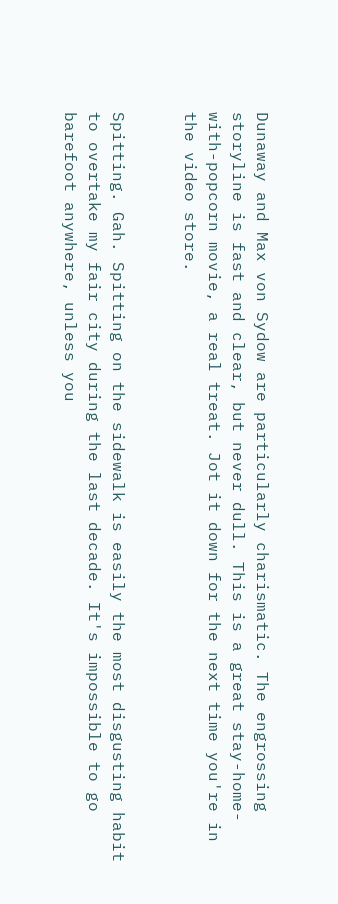Dunaway and Max von Sydow are particularly charismatic. The engrossing storyline is fast and clear, but never dull. This is a great stay-home-with-popcorn movie, a real treat. Jot it down for the next time you're in the video store.


Spitting. Gah. Spitting on the sidewalk is easily the most disgusting habit to overtake my fair city during the last decade. It's impossible to go barefoot anywhere, unless you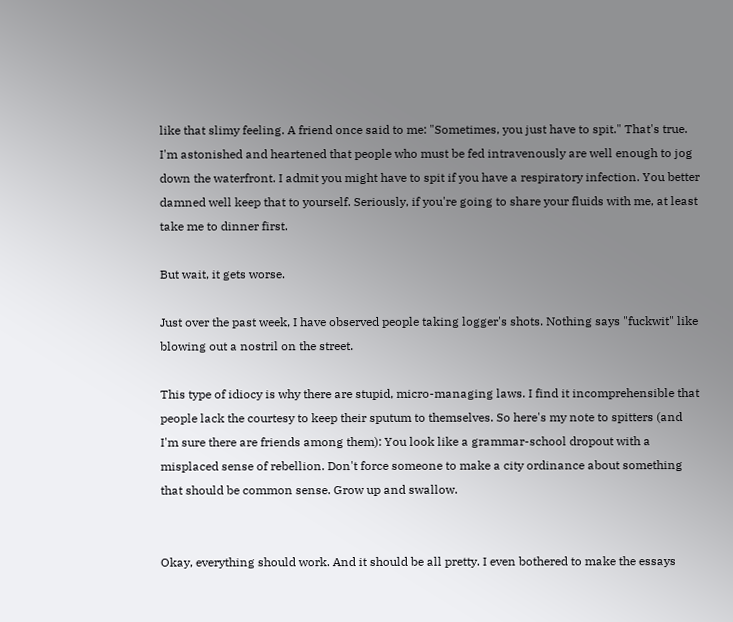like that slimy feeling. A friend once said to me: "Sometimes, you just have to spit." That's true. I'm astonished and heartened that people who must be fed intravenously are well enough to jog down the waterfront. I admit you might have to spit if you have a respiratory infection. You better damned well keep that to yourself. Seriously, if you're going to share your fluids with me, at least take me to dinner first.

But wait, it gets worse.

Just over the past week, I have observed people taking logger's shots. Nothing says "fuckwit" like blowing out a nostril on the street.

This type of idiocy is why there are stupid, micro-managing laws. I find it incomprehensible that people lack the courtesy to keep their sputum to themselves. So here's my note to spitters (and I'm sure there are friends among them): You look like a grammar-school dropout with a misplaced sense of rebellion. Don't force someone to make a city ordinance about something that should be common sense. Grow up and swallow.


Okay, everything should work. And it should be all pretty. I even bothered to make the essays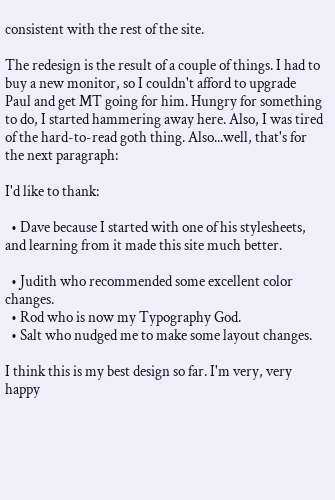consistent with the rest of the site.

The redesign is the result of a couple of things. I had to buy a new monitor, so I couldn't afford to upgrade Paul and get MT going for him. Hungry for something to do, I started hammering away here. Also, I was tired of the hard-to-read goth thing. Also...well, that's for the next paragraph:

I'd like to thank:

  • Dave because I started with one of his stylesheets, and learning from it made this site much better.

  • Judith who recommended some excellent color changes.
  • Rod who is now my Typography God.
  • Salt who nudged me to make some layout changes.

I think this is my best design so far. I'm very, very happy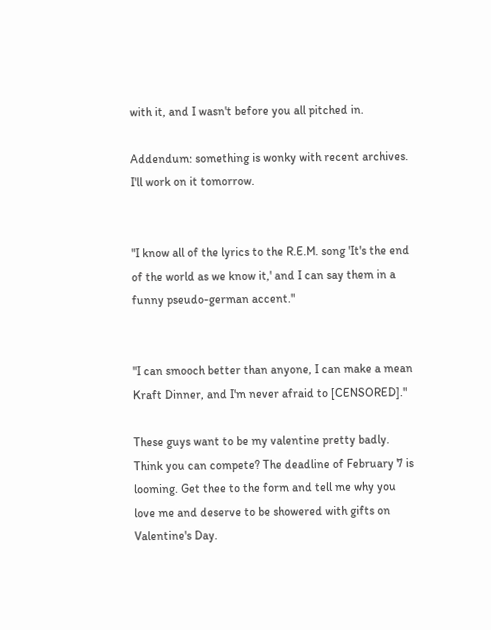with it, and I wasn't before you all pitched in.

Addendum: something is wonky with recent archives. I'll work on it tomorrow.


"I know all of the lyrics to the R.E.M. song 'It's the end of the world as we know it,' and I can say them in a funny pseudo-german accent."


"I can smooch better than anyone, I can make a mean Kraft Dinner, and I'm never afraid to [CENSORED]."

These guys want to be my valentine pretty badly. Think you can compete? The deadline of February 7 is looming. Get thee to the form and tell me why you love me and deserve to be showered with gifts on Valentine's Day.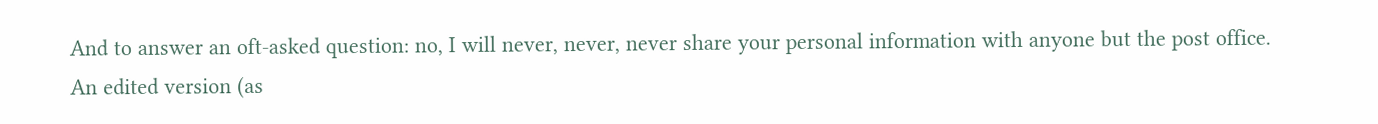And to answer an oft-asked question: no, I will never, never, never share your personal information with anyone but the post office. An edited version (as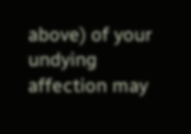above) of your undying affection may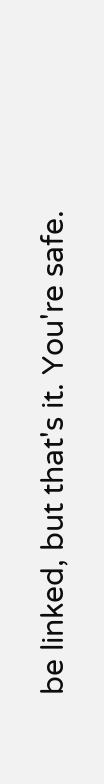be linked, but that's it. You're safe.